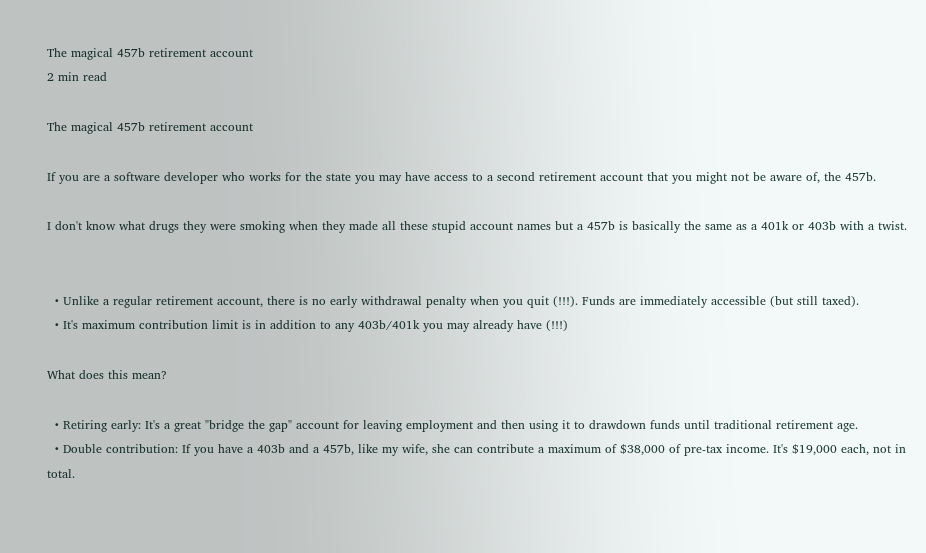The magical 457b retirement account
2 min read

The magical 457b retirement account

If you are a software developer who works for the state you may have access to a second retirement account that you might not be aware of, the 457b.

I don't know what drugs they were smoking when they made all these stupid account names but a 457b is basically the same as a 401k or 403b with a twist.


  • Unlike a regular retirement account, there is no early withdrawal penalty when you quit (!!!). Funds are immediately accessible (but still taxed).
  • It's maximum contribution limit is in addition to any 403b/401k you may already have (!!!)

What does this mean?

  • Retiring early: It's a great "bridge the gap" account for leaving employment and then using it to drawdown funds until traditional retirement age.
  • Double contribution: If you have a 403b and a 457b, like my wife, she can contribute a maximum of $38,000 of pre-tax income. It's $19,000 each, not in total.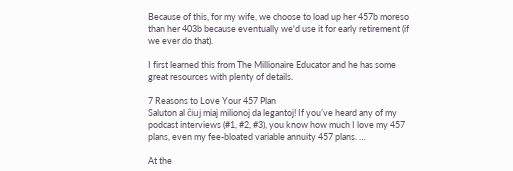Because of this, for my wife, we choose to load up her 457b moreso than her 403b because eventually we'd use it for early retirement (if we ever do that).

I first learned this from The Millionaire Educator and he has some great resources with plenty of details.

7 Reasons to Love Your 457 Plan
Saluton al ĉiuj miaj milionoj da legantoj! If you’ve heard any of my podcast interviews (#1, #2, #3), you know how much I love my 457 plans, even my fee-bloated variable annuity 457 plans. …

At the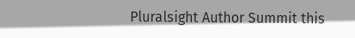Pluralsight Author Summit this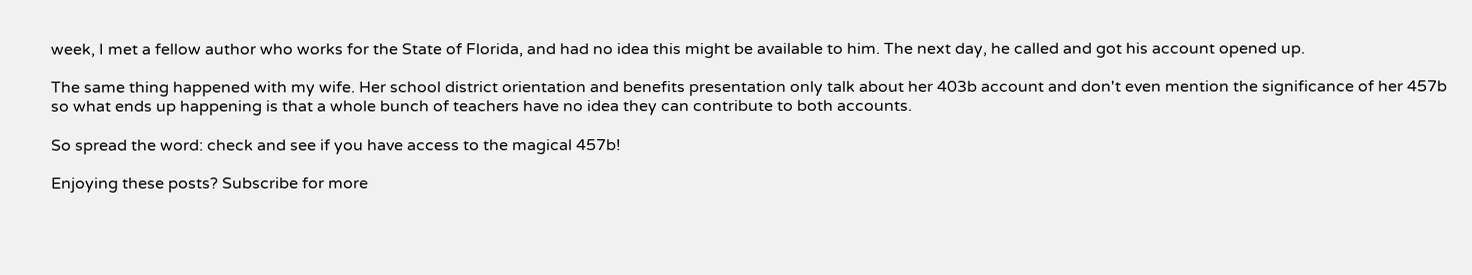week, I met a fellow author who works for the State of Florida, and had no idea this might be available to him. The next day, he called and got his account opened up.

The same thing happened with my wife. Her school district orientation and benefits presentation only talk about her 403b account and don't even mention the significance of her 457b so what ends up happening is that a whole bunch of teachers have no idea they can contribute to both accounts.

So spread the word: check and see if you have access to the magical 457b!

Enjoying these posts? Subscribe for more